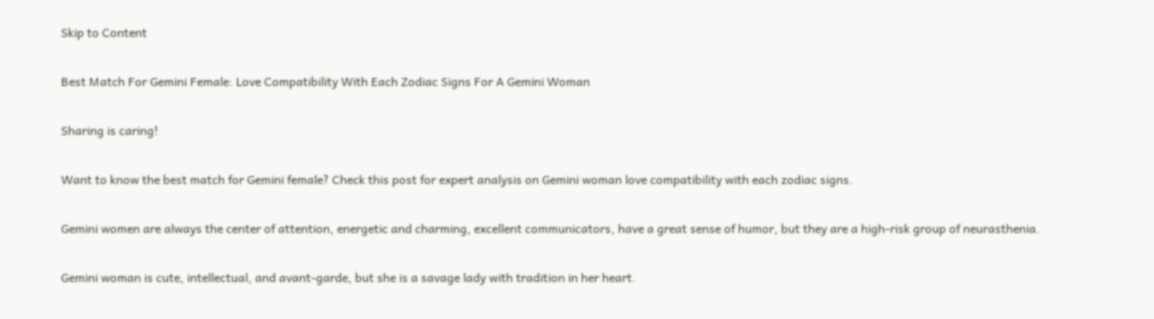Skip to Content

Best Match For Gemini Female: Love Compatibility With Each Zodiac Signs For A Gemini Woman

Sharing is caring!

Want to know the best match for Gemini female? Check this post for expert analysis on Gemini woman love compatibility with each zodiac signs.

Gemini women are always the center of attention, energetic and charming, excellent communicators, have a great sense of humor, but they are a high-risk group of neurasthenia.

Gemini woman is cute, intellectual, and avant-garde, but she is a savage lady with tradition in her heart.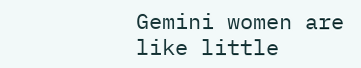Gemini women are like little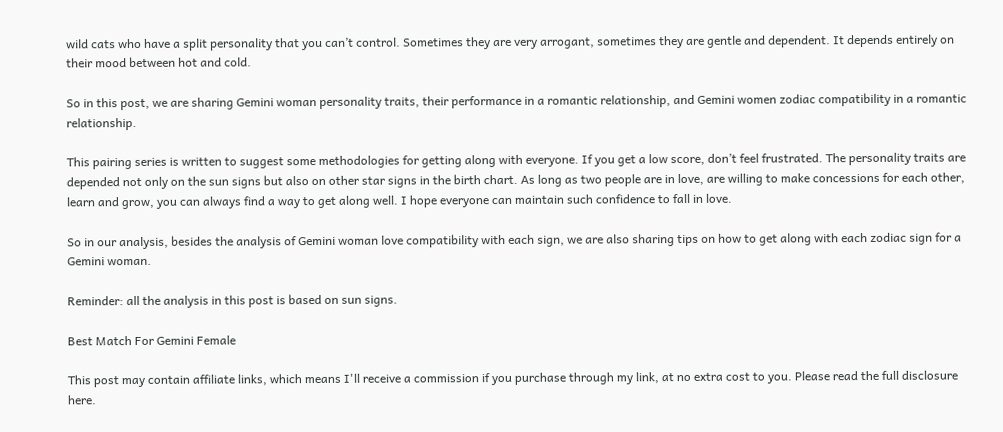wild cats who have a split personality that you can’t control. Sometimes they are very arrogant, sometimes they are gentle and dependent. It depends entirely on their mood between hot and cold.

So in this post, we are sharing Gemini woman personality traits, their performance in a romantic relationship, and Gemini women zodiac compatibility in a romantic relationship.

This pairing series is written to suggest some methodologies for getting along with everyone. If you get a low score, don’t feel frustrated. The personality traits are depended not only on the sun signs but also on other star signs in the birth chart. As long as two people are in love, are willing to make concessions for each other, learn and grow, you can always find a way to get along well. I hope everyone can maintain such confidence to fall in love.

So in our analysis, besides the analysis of Gemini woman love compatibility with each sign, we are also sharing tips on how to get along with each zodiac sign for a Gemini woman.

Reminder: all the analysis in this post is based on sun signs.

Best Match For Gemini Female

This post may contain affiliate links, which means I'll receive a commission if you purchase through my link, at no extra cost to you. Please read the full disclosure here.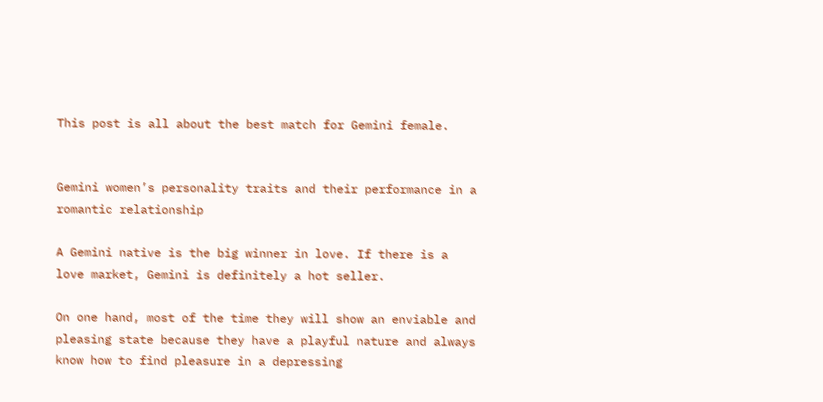This post is all about the best match for Gemini female.


Gemini women’s personality traits and their performance in a romantic relationship

A Gemini native is the big winner in love. If there is a love market, Gemini is definitely a hot seller.

On one hand, most of the time they will show an enviable and pleasing state because they have a playful nature and always know how to find pleasure in a depressing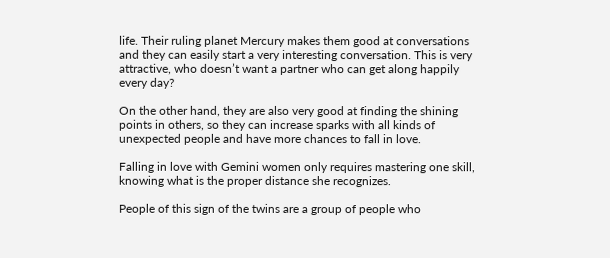life. Their ruling planet Mercury makes them good at conversations and they can easily start a very interesting conversation. This is very attractive, who doesn’t want a partner who can get along happily every day?

On the other hand, they are also very good at finding the shining points in others, so they can increase sparks with all kinds of unexpected people and have more chances to fall in love.

Falling in love with Gemini women only requires mastering one skill, knowing what is the proper distance she recognizes.

People of this sign of the twins are a group of people who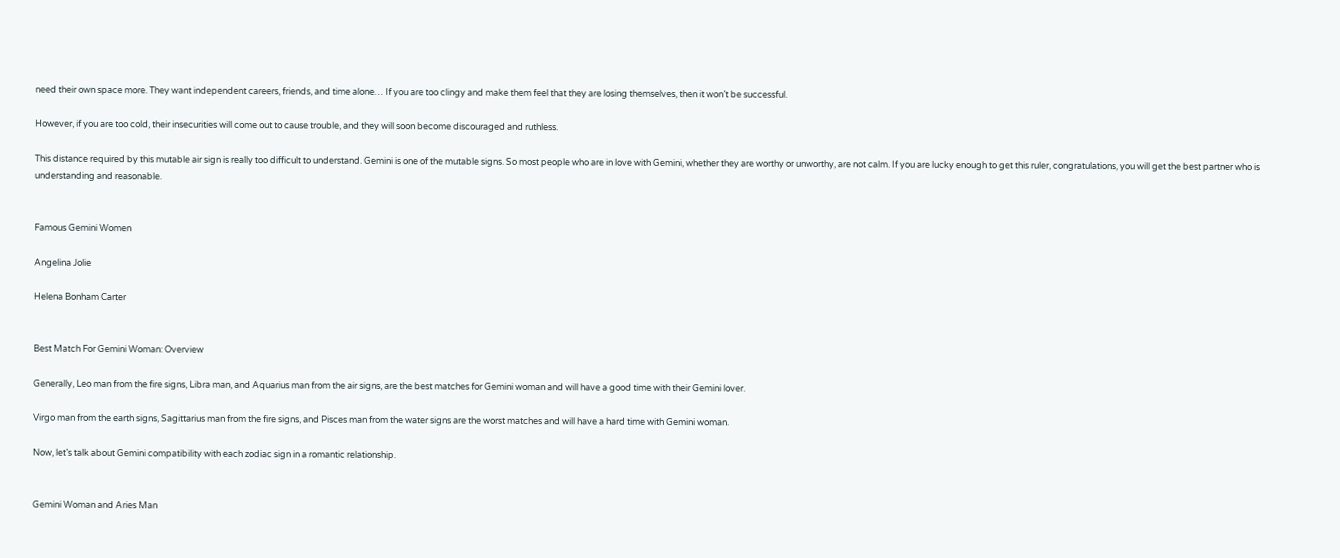need their own space more. They want independent careers, friends, and time alone… If you are too clingy and make them feel that they are losing themselves, then it won’t be successful.

However, if you are too cold, their insecurities will come out to cause trouble, and they will soon become discouraged and ruthless.

This distance required by this mutable air sign is really too difficult to understand. Gemini is one of the mutable signs. So most people who are in love with Gemini, whether they are worthy or unworthy, are not calm. If you are lucky enough to get this ruler, congratulations, you will get the best partner who is understanding and reasonable.


Famous Gemini Women

Angelina Jolie

Helena Bonham Carter


Best Match For Gemini Woman: Overview

Generally, Leo man from the fire signs, Libra man, and Aquarius man from the air signs, are the best matches for Gemini woman and will have a good time with their Gemini lover.

Virgo man from the earth signs, Sagittarius man from the fire signs, and Pisces man from the water signs are the worst matches and will have a hard time with Gemini woman.

Now, let’s talk about Gemini compatibility with each zodiac sign in a romantic relationship.


Gemini Woman and Aries Man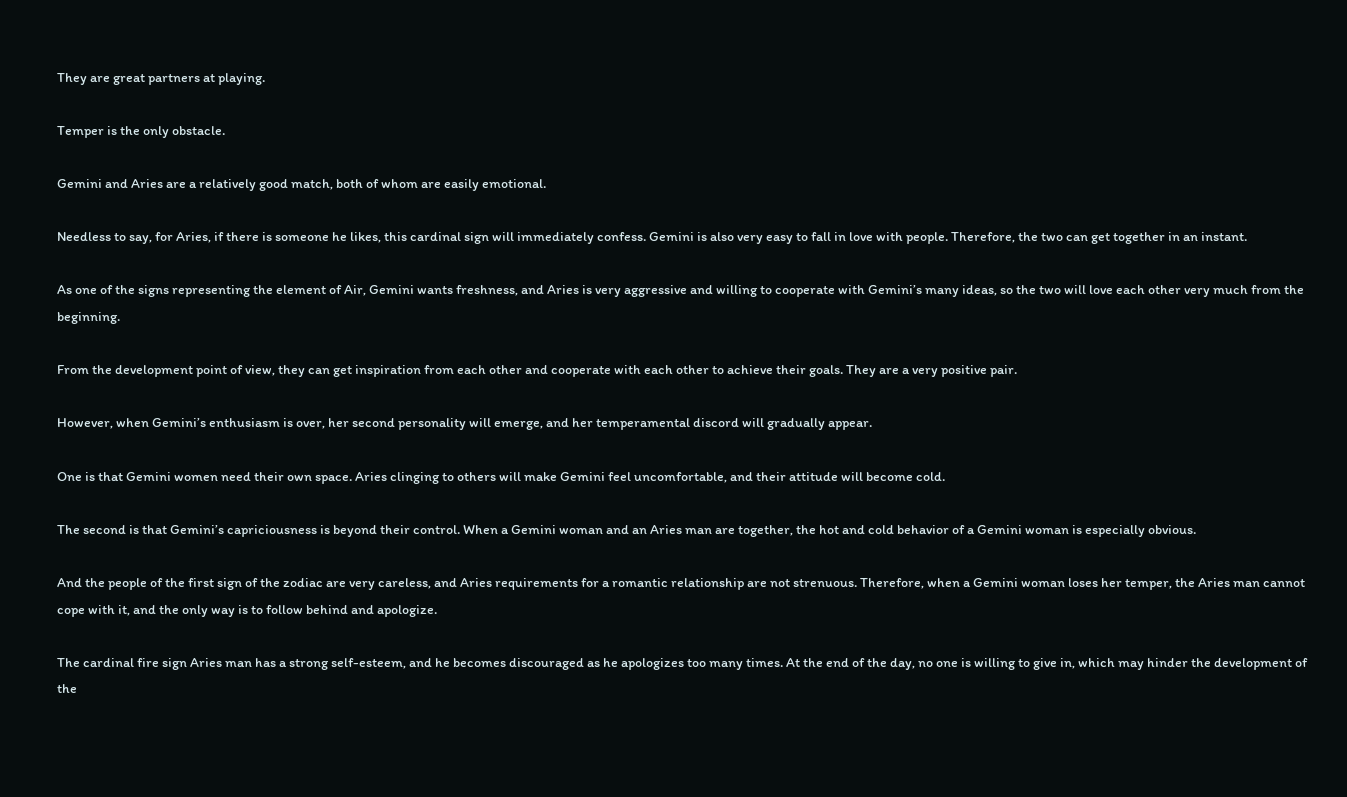They are great partners at playing.

Temper is the only obstacle.

Gemini and Aries are a relatively good match, both of whom are easily emotional.

Needless to say, for Aries, if there is someone he likes, this cardinal sign will immediately confess. Gemini is also very easy to fall in love with people. Therefore, the two can get together in an instant.

As one of the signs representing the element of Air, Gemini wants freshness, and Aries is very aggressive and willing to cooperate with Gemini’s many ideas, so the two will love each other very much from the beginning.

From the development point of view, they can get inspiration from each other and cooperate with each other to achieve their goals. They are a very positive pair.

However, when Gemini’s enthusiasm is over, her second personality will emerge, and her temperamental discord will gradually appear.

One is that Gemini women need their own space. Aries clinging to others will make Gemini feel uncomfortable, and their attitude will become cold.

The second is that Gemini’s capriciousness is beyond their control. When a Gemini woman and an Aries man are together, the hot and cold behavior of a Gemini woman is especially obvious.

And the people of the first sign of the zodiac are very careless, and Aries requirements for a romantic relationship are not strenuous. Therefore, when a Gemini woman loses her temper, the Aries man cannot cope with it, and the only way is to follow behind and apologize.

The cardinal fire sign Aries man has a strong self-esteem, and he becomes discouraged as he apologizes too many times. At the end of the day, no one is willing to give in, which may hinder the development of the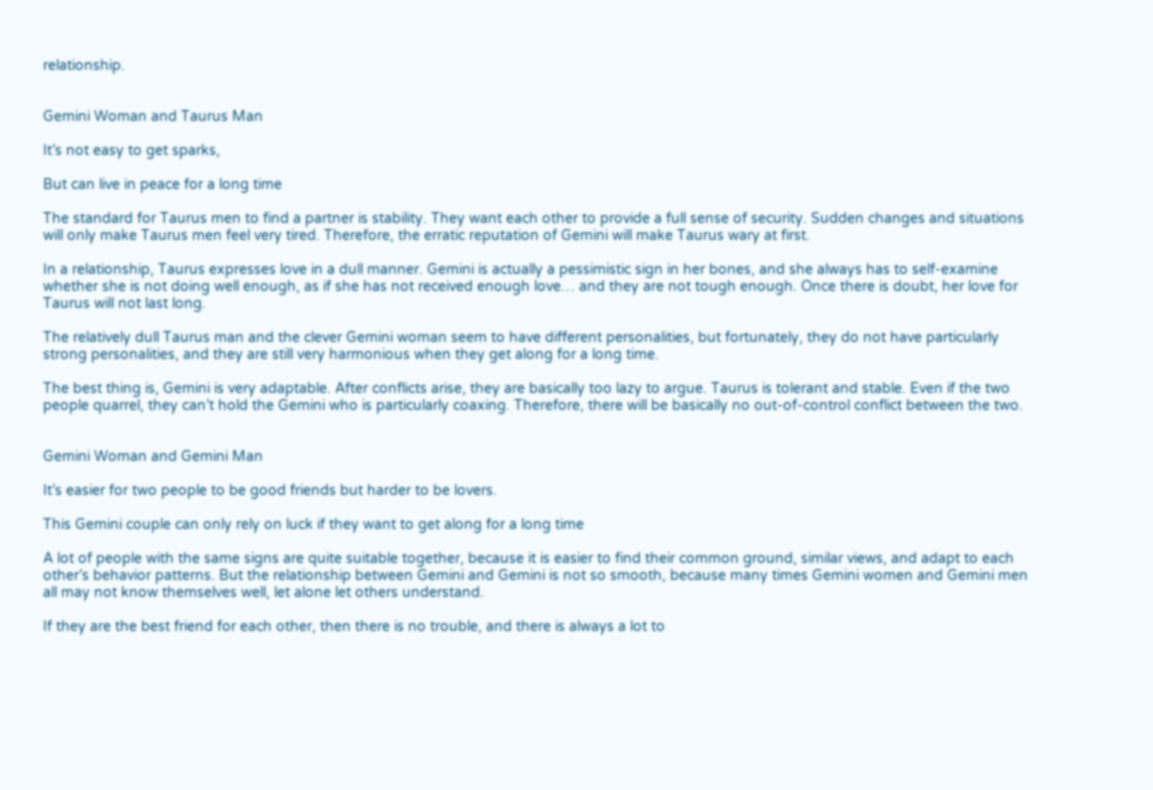relationship.


Gemini Woman and Taurus Man

It’s not easy to get sparks,

But can live in peace for a long time

The standard for Taurus men to find a partner is stability. They want each other to provide a full sense of security. Sudden changes and situations will only make Taurus men feel very tired. Therefore, the erratic reputation of Gemini will make Taurus wary at first.

In a relationship, Taurus expresses love in a dull manner. Gemini is actually a pessimistic sign in her bones, and she always has to self-examine whether she is not doing well enough, as if she has not received enough love… and they are not tough enough. Once there is doubt, her love for Taurus will not last long.

The relatively dull Taurus man and the clever Gemini woman seem to have different personalities, but fortunately, they do not have particularly strong personalities, and they are still very harmonious when they get along for a long time.

The best thing is, Gemini is very adaptable. After conflicts arise, they are basically too lazy to argue. Taurus is tolerant and stable. Even if the two people quarrel, they can’t hold the Gemini who is particularly coaxing. Therefore, there will be basically no out-of-control conflict between the two.


Gemini Woman and Gemini Man

It’s easier for two people to be good friends but harder to be lovers.

This Gemini couple can only rely on luck if they want to get along for a long time

A lot of people with the same signs are quite suitable together, because it is easier to find their common ground, similar views, and adapt to each other’s behavior patterns. But the relationship between Gemini and Gemini is not so smooth, because many times Gemini women and Gemini men all may not know themselves well, let alone let others understand.

If they are the best friend for each other, then there is no trouble, and there is always a lot to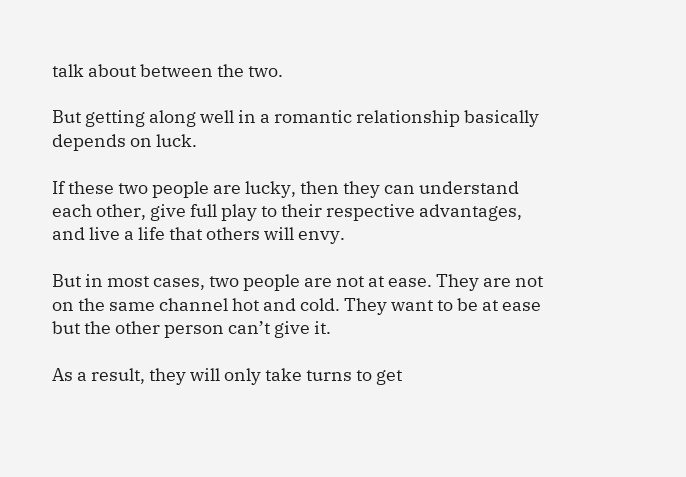talk about between the two.

But getting along well in a romantic relationship basically depends on luck.

If these two people are lucky, then they can understand each other, give full play to their respective advantages, and live a life that others will envy.

But in most cases, two people are not at ease. They are not on the same channel hot and cold. They want to be at ease but the other person can’t give it.

As a result, they will only take turns to get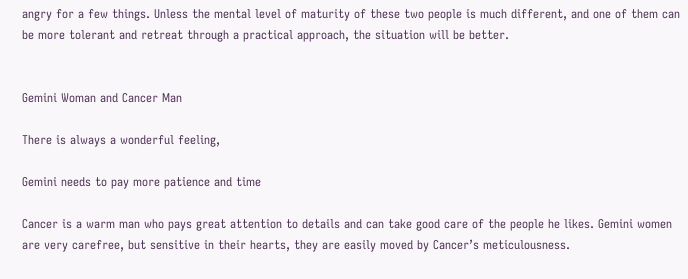angry for a few things. Unless the mental level of maturity of these two people is much different, and one of them can be more tolerant and retreat through a practical approach, the situation will be better.


Gemini Woman and Cancer Man

There is always a wonderful feeling,

Gemini needs to pay more patience and time

Cancer is a warm man who pays great attention to details and can take good care of the people he likes. Gemini women are very carefree, but sensitive in their hearts, they are easily moved by Cancer’s meticulousness.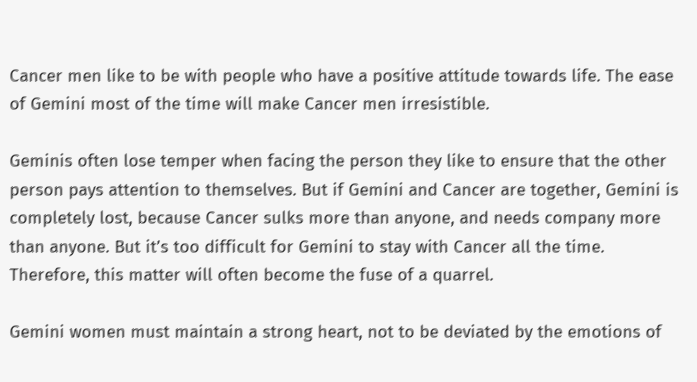Cancer men like to be with people who have a positive attitude towards life. The ease of Gemini most of the time will make Cancer men irresistible.

Geminis often lose temper when facing the person they like to ensure that the other person pays attention to themselves. But if Gemini and Cancer are together, Gemini is completely lost, because Cancer sulks more than anyone, and needs company more than anyone. But it’s too difficult for Gemini to stay with Cancer all the time. Therefore, this matter will often become the fuse of a quarrel.

Gemini women must maintain a strong heart, not to be deviated by the emotions of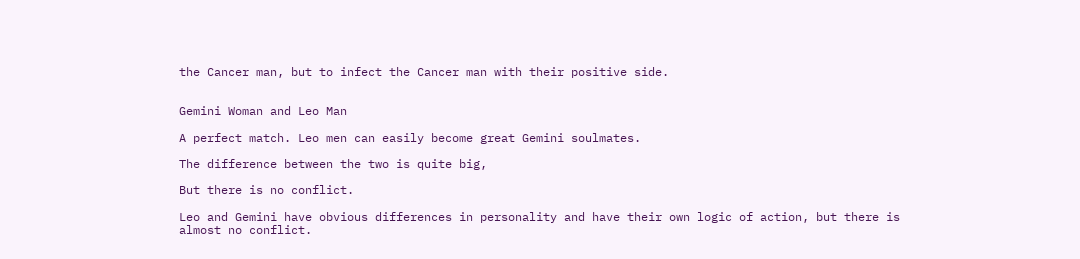the Cancer man, but to infect the Cancer man with their positive side.


Gemini Woman and Leo Man

A perfect match. Leo men can easily become great Gemini soulmates.

The difference between the two is quite big,

But there is no conflict.

Leo and Gemini have obvious differences in personality and have their own logic of action, but there is almost no conflict.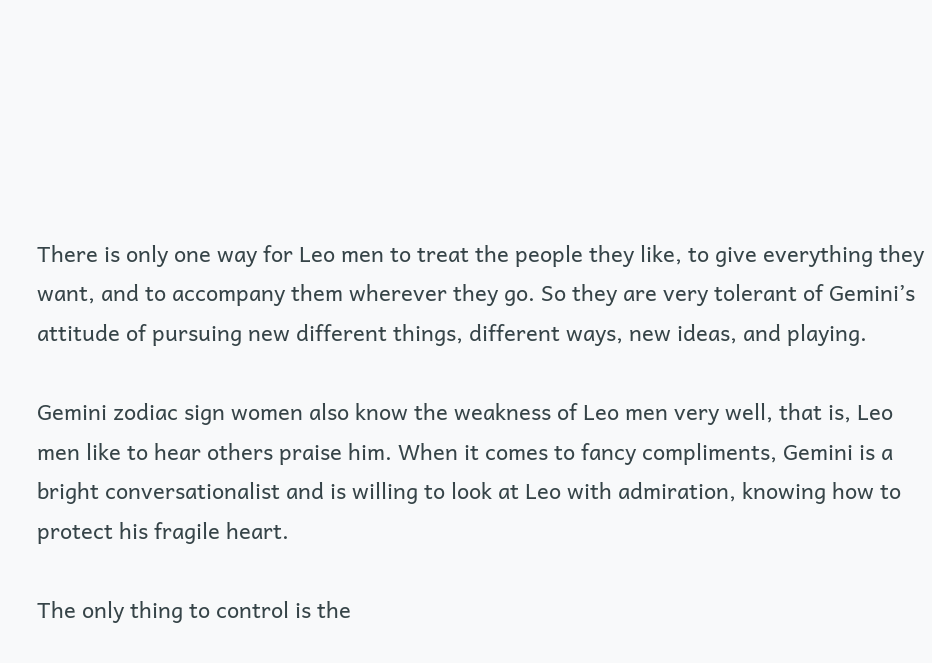There is only one way for Leo men to treat the people they like, to give everything they want, and to accompany them wherever they go. So they are very tolerant of Gemini’s attitude of pursuing new different things, different ways, new ideas, and playing.

Gemini zodiac sign women also know the weakness of Leo men very well, that is, Leo men like to hear others praise him. When it comes to fancy compliments, Gemini is a bright conversationalist and is willing to look at Leo with admiration, knowing how to protect his fragile heart.

The only thing to control is the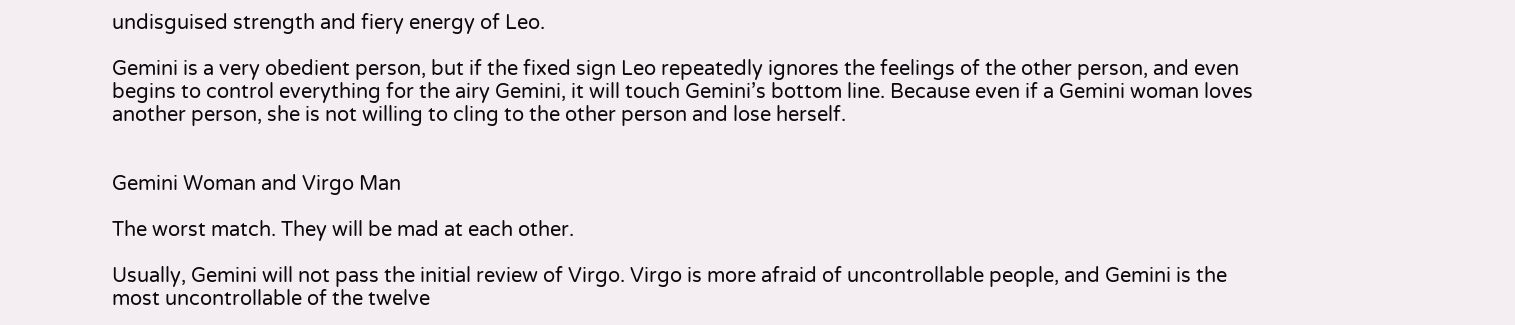undisguised strength and fiery energy of Leo.

Gemini is a very obedient person, but if the fixed sign Leo repeatedly ignores the feelings of the other person, and even begins to control everything for the airy Gemini, it will touch Gemini’s bottom line. Because even if a Gemini woman loves another person, she is not willing to cling to the other person and lose herself.


Gemini Woman and Virgo Man

The worst match. They will be mad at each other.

Usually, Gemini will not pass the initial review of Virgo. Virgo is more afraid of uncontrollable people, and Gemini is the most uncontrollable of the twelve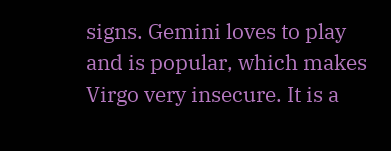signs. Gemini loves to play and is popular, which makes Virgo very insecure. It is a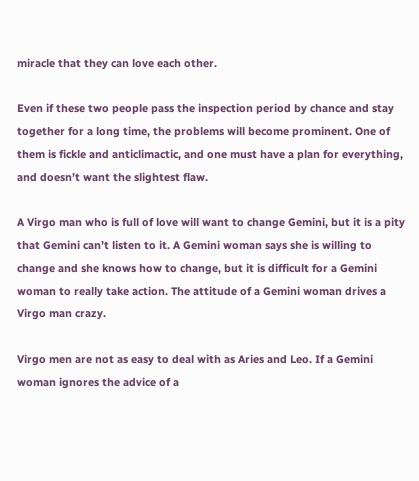miracle that they can love each other.

Even if these two people pass the inspection period by chance and stay together for a long time, the problems will become prominent. One of them is fickle and anticlimactic, and one must have a plan for everything, and doesn’t want the slightest flaw.

A Virgo man who is full of love will want to change Gemini, but it is a pity that Gemini can’t listen to it. A Gemini woman says she is willing to change and she knows how to change, but it is difficult for a Gemini woman to really take action. The attitude of a Gemini woman drives a Virgo man crazy.

Virgo men are not as easy to deal with as Aries and Leo. If a Gemini woman ignores the advice of a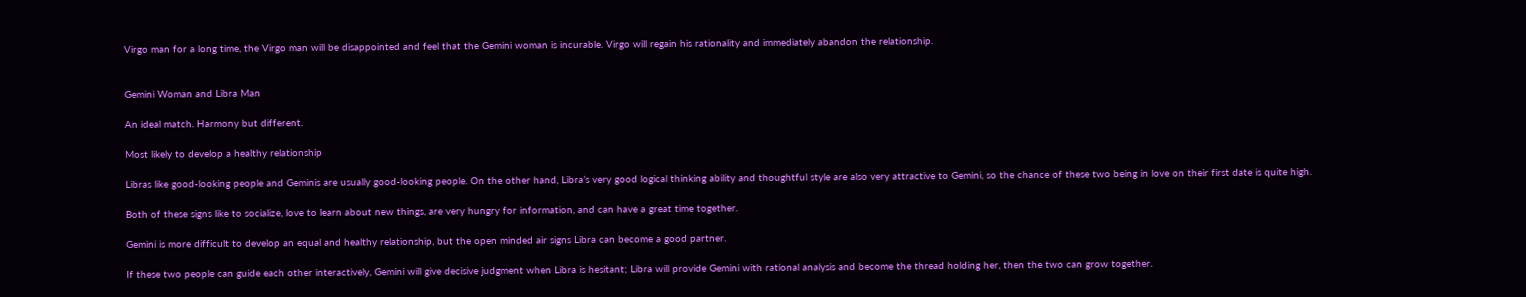Virgo man for a long time, the Virgo man will be disappointed and feel that the Gemini woman is incurable. Virgo will regain his rationality and immediately abandon the relationship.


Gemini Woman and Libra Man

An ideal match. Harmony but different.

Most likely to develop a healthy relationship

Libras like good-looking people and Geminis are usually good-looking people. On the other hand, Libra’s very good logical thinking ability and thoughtful style are also very attractive to Gemini, so the chance of these two being in love on their first date is quite high.

Both of these signs like to socialize, love to learn about new things, are very hungry for information, and can have a great time together.

Gemini is more difficult to develop an equal and healthy relationship, but the open minded air signs Libra can become a good partner.

If these two people can guide each other interactively, Gemini will give decisive judgment when Libra is hesitant; Libra will provide Gemini with rational analysis and become the thread holding her, then the two can grow together.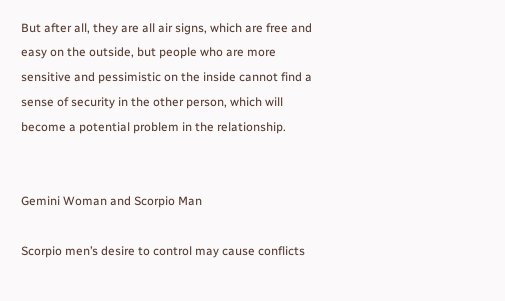But after all, they are all air signs, which are free and easy on the outside, but people who are more sensitive and pessimistic on the inside cannot find a sense of security in the other person, which will become a potential problem in the relationship.


Gemini Woman and Scorpio Man

Scorpio men’s desire to control may cause conflicts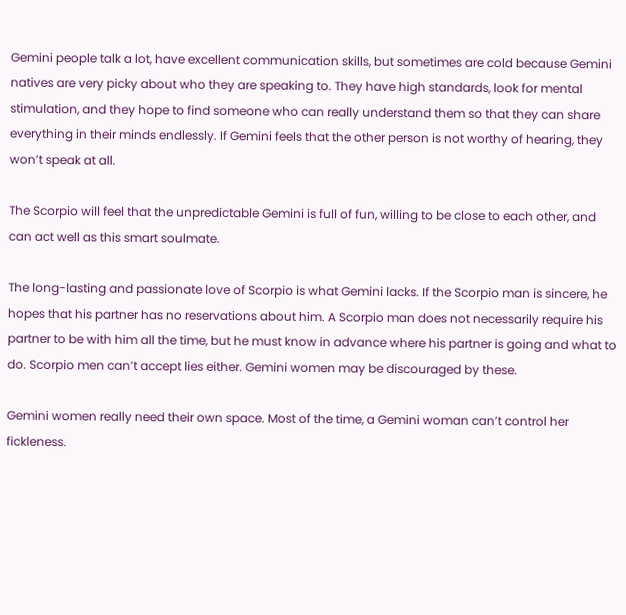Gemini people talk a lot, have excellent communication skills, but sometimes are cold because Gemini natives are very picky about who they are speaking to. They have high standards, look for mental stimulation, and they hope to find someone who can really understand them so that they can share everything in their minds endlessly. If Gemini feels that the other person is not worthy of hearing, they won’t speak at all.

The Scorpio will feel that the unpredictable Gemini is full of fun, willing to be close to each other, and can act well as this smart soulmate.

The long-lasting and passionate love of Scorpio is what Gemini lacks. If the Scorpio man is sincere, he hopes that his partner has no reservations about him. A Scorpio man does not necessarily require his partner to be with him all the time, but he must know in advance where his partner is going and what to do. Scorpio men can’t accept lies either. Gemini women may be discouraged by these.

Gemini women really need their own space. Most of the time, a Gemini woman can’t control her fickleness.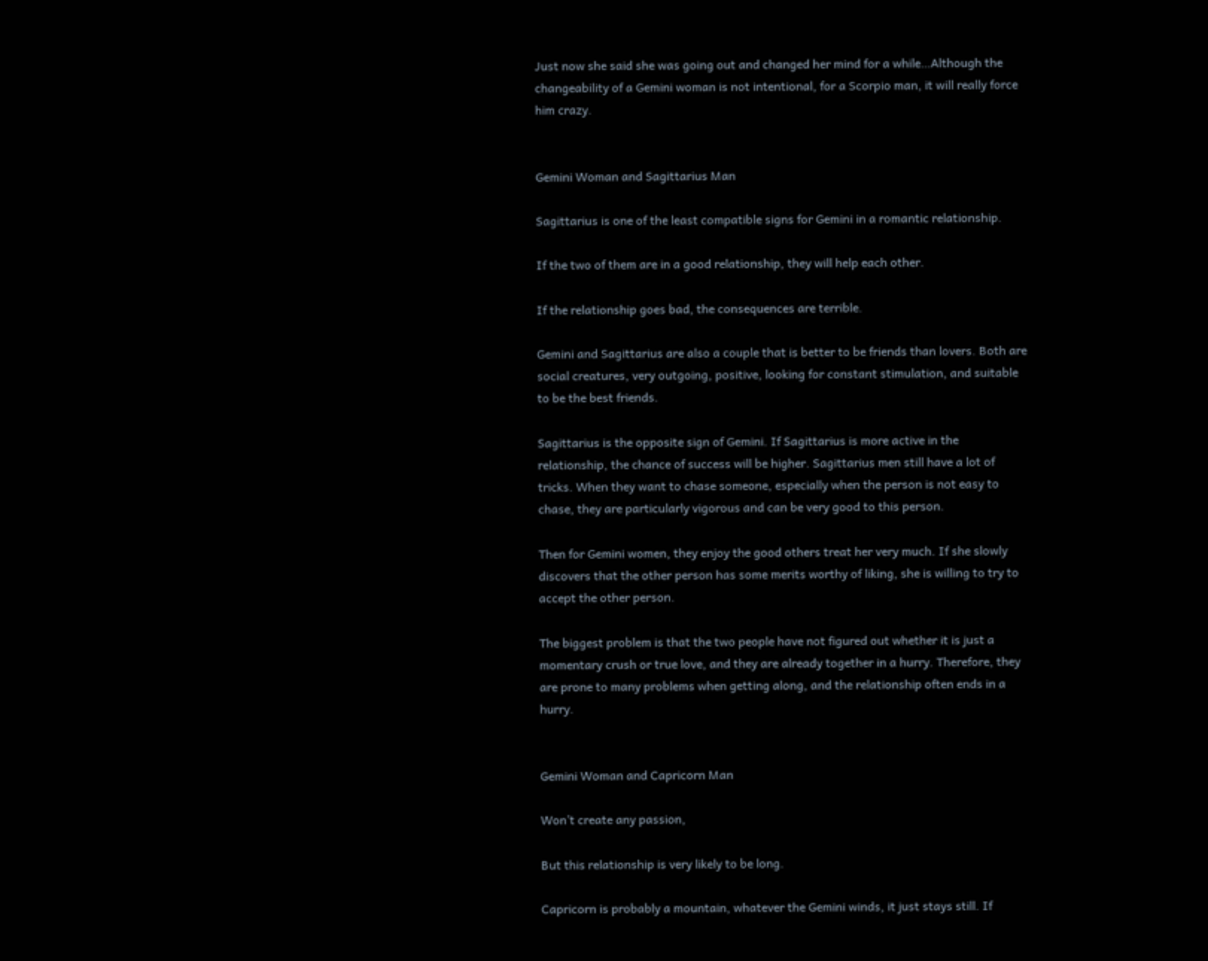Just now she said she was going out and changed her mind for a while…Although the changeability of a Gemini woman is not intentional, for a Scorpio man, it will really force him crazy.


Gemini Woman and Sagittarius Man

Sagittarius is one of the least compatible signs for Gemini in a romantic relationship.

If the two of them are in a good relationship, they will help each other.

If the relationship goes bad, the consequences are terrible.

Gemini and Sagittarius are also a couple that is better to be friends than lovers. Both are social creatures, very outgoing, positive, looking for constant stimulation, and suitable to be the best friends.

Sagittarius is the opposite sign of Gemini. If Sagittarius is more active in the relationship, the chance of success will be higher. Sagittarius men still have a lot of tricks. When they want to chase someone, especially when the person is not easy to chase, they are particularly vigorous and can be very good to this person.

Then for Gemini women, they enjoy the good others treat her very much. If she slowly discovers that the other person has some merits worthy of liking, she is willing to try to accept the other person.

The biggest problem is that the two people have not figured out whether it is just a momentary crush or true love, and they are already together in a hurry. Therefore, they are prone to many problems when getting along, and the relationship often ends in a hurry.


Gemini Woman and Capricorn Man

Won’t create any passion,

But this relationship is very likely to be long.

Capricorn is probably a mountain, whatever the Gemini winds, it just stays still. If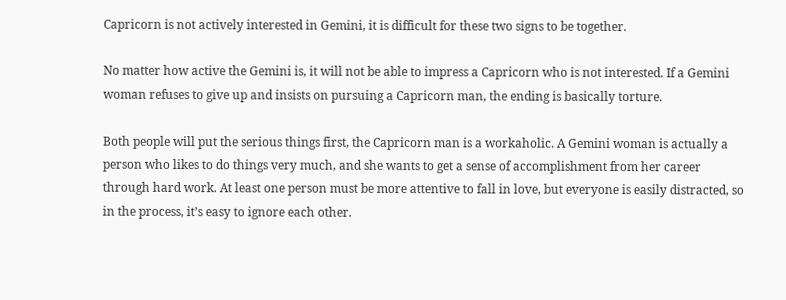Capricorn is not actively interested in Gemini, it is difficult for these two signs to be together.

No matter how active the Gemini is, it will not be able to impress a Capricorn who is not interested. If a Gemini woman refuses to give up and insists on pursuing a Capricorn man, the ending is basically torture.

Both people will put the serious things first, the Capricorn man is a workaholic. A Gemini woman is actually a person who likes to do things very much, and she wants to get a sense of accomplishment from her career through hard work. At least one person must be more attentive to fall in love, but everyone is easily distracted, so in the process, it’s easy to ignore each other.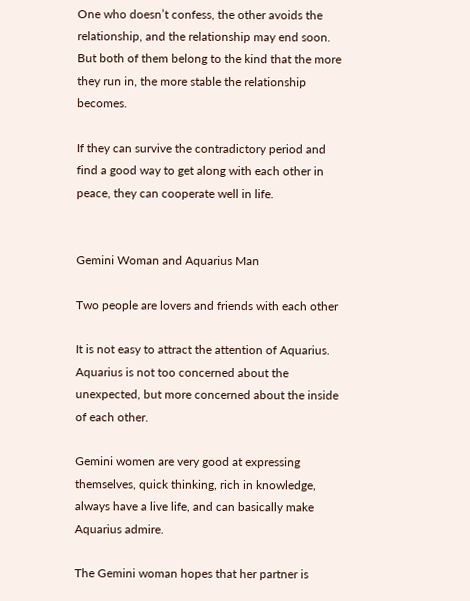One who doesn’t confess, the other avoids the relationship, and the relationship may end soon. But both of them belong to the kind that the more they run in, the more stable the relationship becomes.

If they can survive the contradictory period and find a good way to get along with each other in peace, they can cooperate well in life.


Gemini Woman and Aquarius Man

Two people are lovers and friends with each other

It is not easy to attract the attention of Aquarius. Aquarius is not too concerned about the unexpected, but more concerned about the inside of each other.

Gemini women are very good at expressing themselves, quick thinking, rich in knowledge, always have a live life, and can basically make Aquarius admire.

The Gemini woman hopes that her partner is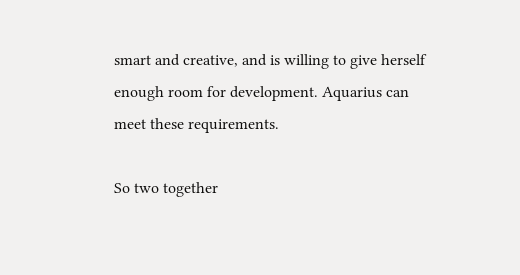smart and creative, and is willing to give herself enough room for development. Aquarius can meet these requirements.

So two together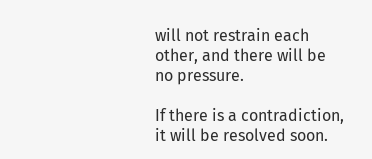will not restrain each other, and there will be no pressure.

If there is a contradiction, it will be resolved soon.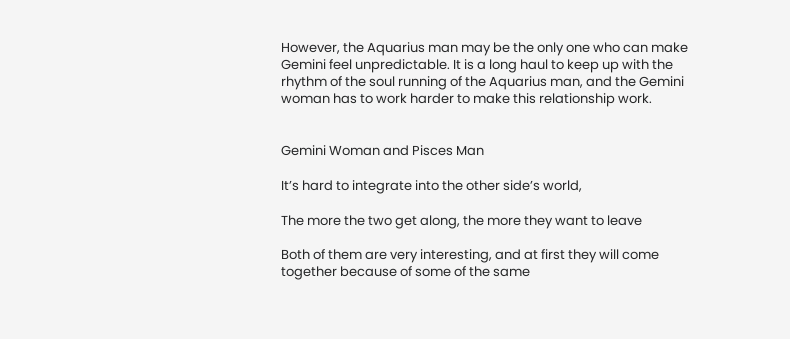However, the Aquarius man may be the only one who can make Gemini feel unpredictable. It is a long haul to keep up with the rhythm of the soul running of the Aquarius man, and the Gemini woman has to work harder to make this relationship work.


Gemini Woman and Pisces Man

It’s hard to integrate into the other side’s world,

The more the two get along, the more they want to leave

Both of them are very interesting, and at first they will come together because of some of the same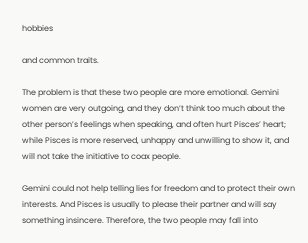hobbies

and common traits.

The problem is that these two people are more emotional. Gemini women are very outgoing, and they don’t think too much about the other person’s feelings when speaking, and often hurt Pisces’ heart; while Pisces is more reserved, unhappy and unwilling to show it, and will not take the initiative to coax people.

Gemini could not help telling lies for freedom and to protect their own interests. And Pisces is usually to please their partner and will say something insincere. Therefore, the two people may fall into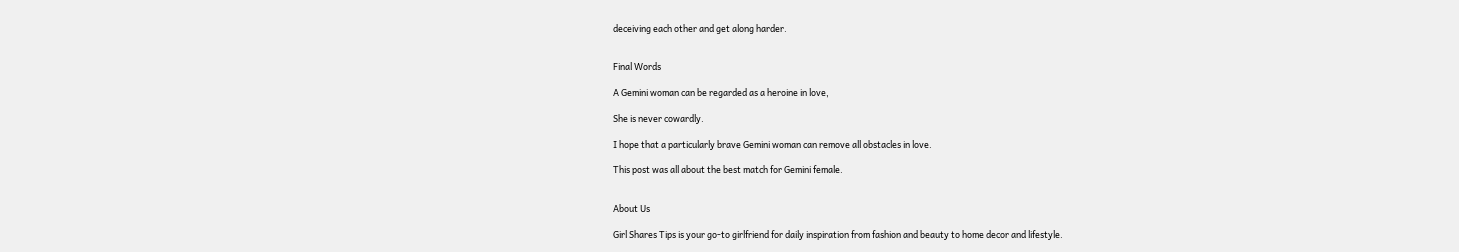deceiving each other and get along harder.


Final Words

A Gemini woman can be regarded as a heroine in love,

She is never cowardly.

I hope that a particularly brave Gemini woman can remove all obstacles in love.

This post was all about the best match for Gemini female.


About Us

Girl Shares Tips is your go-to girlfriend for daily inspiration from fashion and beauty to home decor and lifestyle.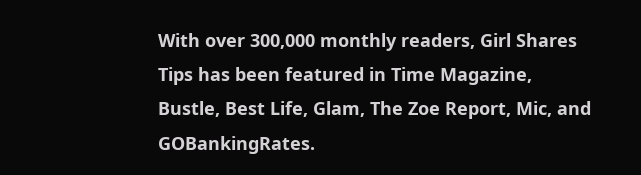With over 300,000 monthly readers, Girl Shares Tips has been featured in Time Magazine, Bustle, Best Life, Glam, The Zoe Report, Mic, and GOBankingRates.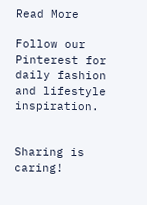Read More

Follow our Pinterest for daily fashion and lifestyle inspiration.


Sharing is caring!